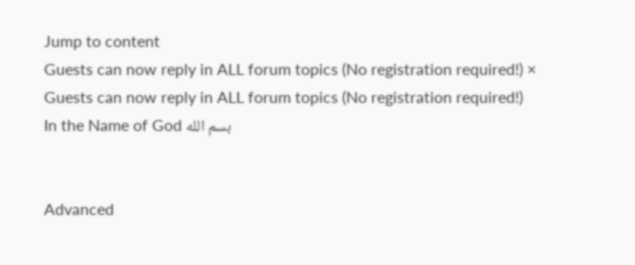Jump to content
Guests can now reply in ALL forum topics (No registration required!) ×
Guests can now reply in ALL forum topics (No registration required!)
In the Name of God بسم الله


Advanced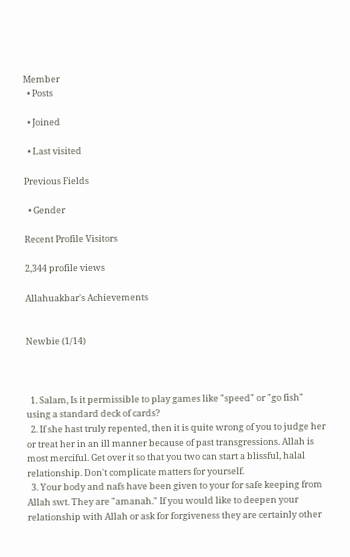Member
  • Posts

  • Joined

  • Last visited

Previous Fields

  • Gender

Recent Profile Visitors

2,344 profile views

Allahuakbar's Achievements


Newbie (1/14)



  1. Salam, Is it permissible to play games like "speed" or "go fish" using a standard deck of cards?
  2. If she hast truly repented, then it is quite wrong of you to judge her or treat her in an ill manner because of past transgressions. Allah is most merciful. Get over it so that you two can start a blissful, halal relationship. Don't complicate matters for yourself.
  3. Your body and nafs have been given to your for safe keeping from Allah swt. They are "amanah." If you would like to deepen your relationship with Allah or ask for forgiveness they are certainly other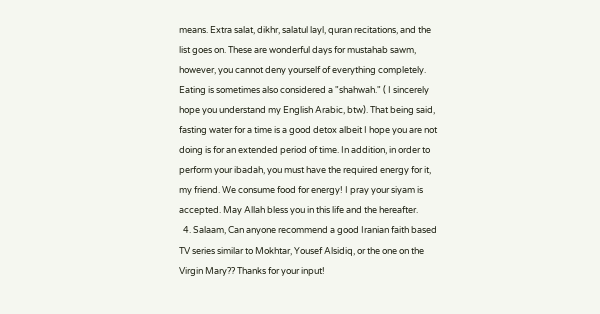means. Extra salat, dikhr, salatul layl, quran recitations, and the list goes on. These are wonderful days for mustahab sawm, however, you cannot deny yourself of everything completely. Eating is sometimes also considered a "shahwah." ( I sincerely hope you understand my English Arabic, btw). That being said, fasting water for a time is a good detox albeit I hope you are not doing is for an extended period of time. In addition, in order to perform your ibadah, you must have the required energy for it, my friend. We consume food for energy! I pray your siyam is accepted. May Allah bless you in this life and the hereafter.
  4. Salaam, Can anyone recommend a good Iranian faith based TV series similar to Mokhtar, Yousef Alsidiq, or the one on the Virgin Mary?? Thanks for your input!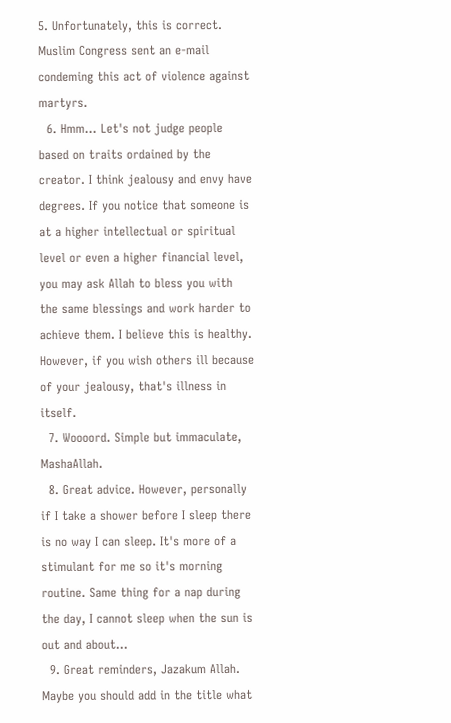5. Unfortunately, this is correct. Muslim Congress sent an e-mail condeming this act of violence against martyrs.
  6. Hmm... Let's not judge people based on traits ordained by the creator. I think jealousy and envy have degrees. If you notice that someone is at a higher intellectual or spiritual level or even a higher financial level, you may ask Allah to bless you with the same blessings and work harder to achieve them. I believe this is healthy. However, if you wish others ill because of your jealousy, that's illness in itself.
  7. Woooord. Simple but immaculate, MashaAllah.
  8. Great advice. However, personally if I take a shower before I sleep there is no way I can sleep. It's more of a stimulant for me so it's morning routine. Same thing for a nap during the day, I cannot sleep when the sun is out and about...
  9. Great reminders, Jazakum Allah. Maybe you should add in the title what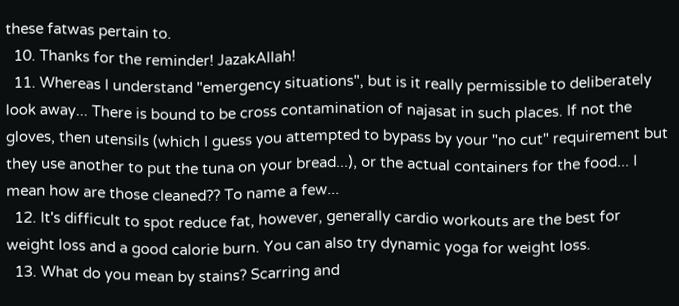these fatwas pertain to.
  10. Thanks for the reminder! JazakAllah!
  11. Whereas I understand "emergency situations", but is it really permissible to deliberately look away... There is bound to be cross contamination of najasat in such places. If not the gloves, then utensils (which I guess you attempted to bypass by your "no cut" requirement but they use another to put the tuna on your bread...), or the actual containers for the food... I mean how are those cleaned?? To name a few...
  12. It's difficult to spot reduce fat, however, generally cardio workouts are the best for weight loss and a good calorie burn. You can also try dynamic yoga for weight loss.
  13. What do you mean by stains? Scarring and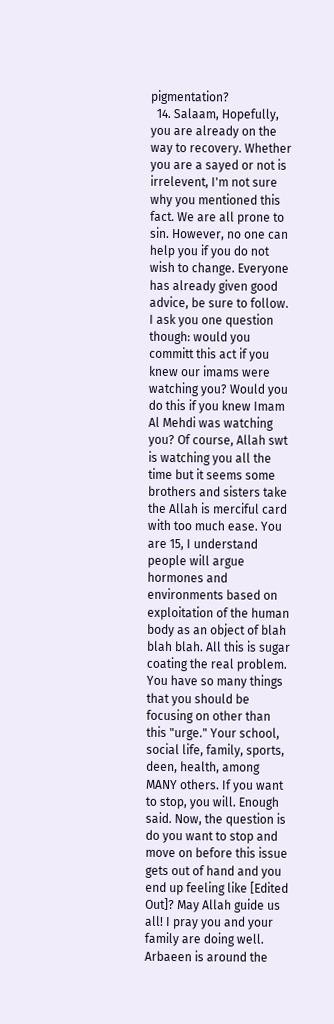pigmentation?
  14. Salaam, Hopefully, you are already on the way to recovery. Whether you are a sayed or not is irrelevent, I'm not sure why you mentioned this fact. We are all prone to sin. However, no one can help you if you do not wish to change. Everyone has already given good advice, be sure to follow. I ask you one question though: would you committ this act if you knew our imams were watching you? Would you do this if you knew Imam Al Mehdi was watching you? Of course, Allah swt is watching you all the time but it seems some brothers and sisters take the Allah is merciful card with too much ease. You are 15, I understand people will argue hormones and environments based on exploitation of the human body as an object of blah blah blah. All this is sugar coating the real problem. You have so many things that you should be focusing on other than this "urge." Your school, social life, family, sports, deen, health, among MANY others. If you want to stop, you will. Enough said. Now, the question is do you want to stop and move on before this issue gets out of hand and you end up feeling like [Edited Out]? May Allah guide us all! I pray you and your family are doing well. Arbaeen is around the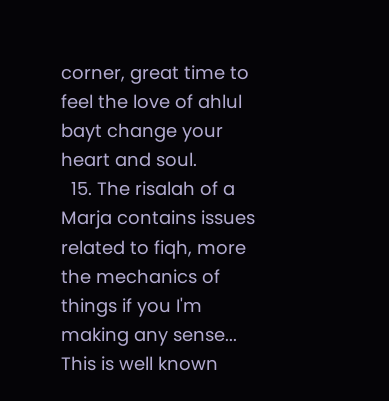corner, great time to feel the love of ahlul bayt change your heart and soul.
  15. The risalah of a Marja contains issues related to fiqh, more the mechanics of things if you I'm making any sense... This is well known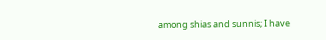among shias and sunnis; I have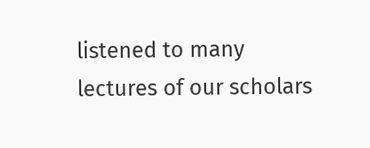listened to many lectures of our scholars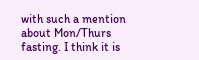with such a mention about Mon/Thurs fasting. I think it is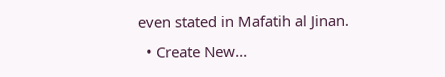even stated in Mafatih al Jinan.
  • Create New...